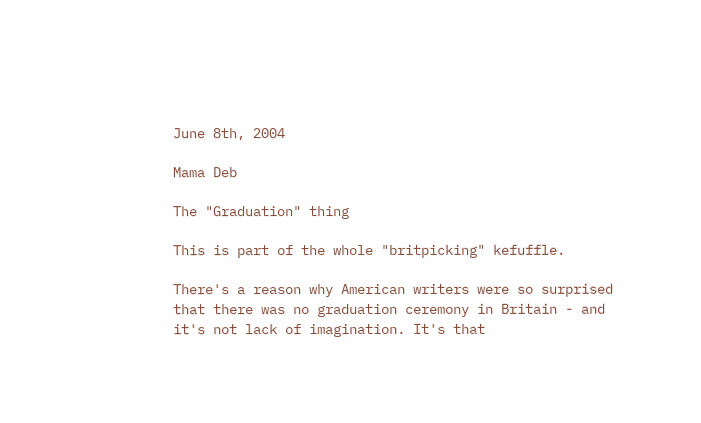June 8th, 2004

Mama Deb

The "Graduation" thing

This is part of the whole "britpicking" kefuffle.

There's a reason why American writers were so surprised that there was no graduation ceremony in Britain - and it's not lack of imagination. It's that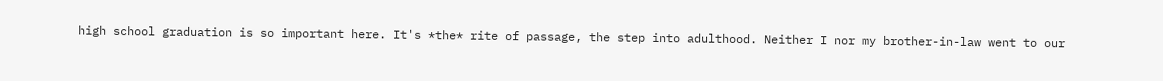high school graduation is so important here. It's *the* rite of passage, the step into adulthood. Neither I nor my brother-in-law went to our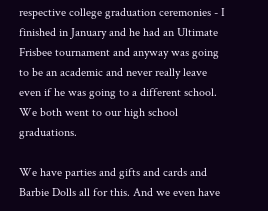respective college graduation ceremonies - I finished in January and he had an Ultimate Frisbee tournament and anyway was going to be an academic and never really leave even if he was going to a different school. We both went to our high school graduations.

We have parties and gifts and cards and Barbie Dolls all for this. And we even have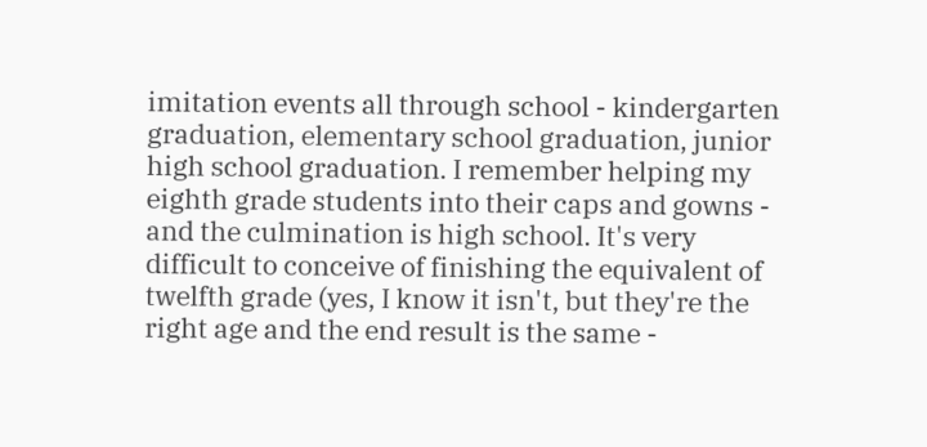imitation events all through school - kindergarten graduation, elementary school graduation, junior high school graduation. I remember helping my eighth grade students into their caps and gowns - and the culmination is high school. It's very difficult to conceive of finishing the equivalent of twelfth grade (yes, I know it isn't, but they're the right age and the end result is the same -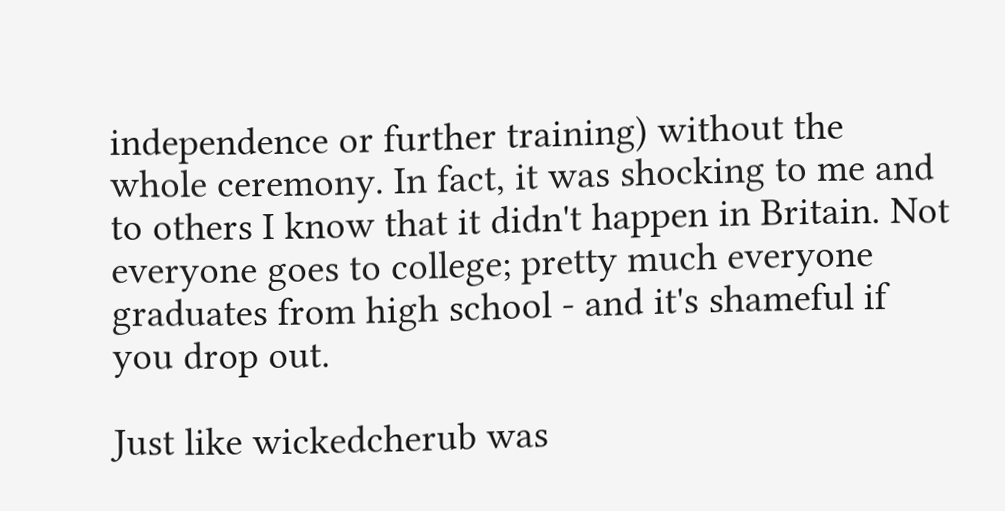independence or further training) without the whole ceremony. In fact, it was shocking to me and to others I know that it didn't happen in Britain. Not everyone goes to college; pretty much everyone graduates from high school - and it's shameful if you drop out.

Just like wickedcherub was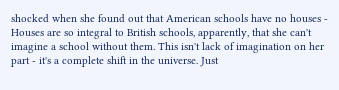shocked when she found out that American schools have no houses - Houses are so integral to British schools, apparently, that she can't imagine a school without them. This isn't lack of imagination on her part - it's a complete shift in the universe. Just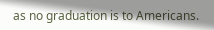as no graduation is to Americans.